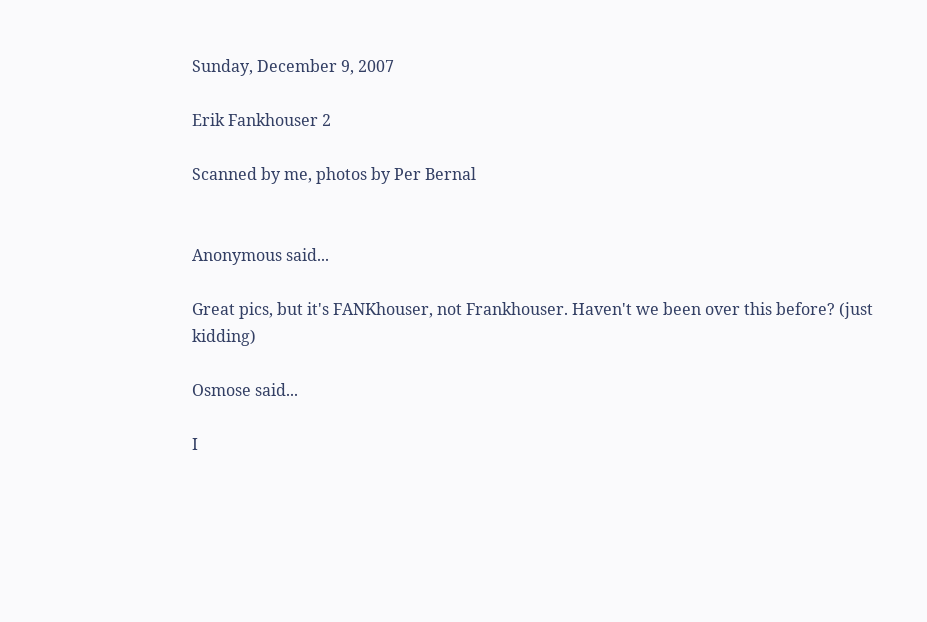Sunday, December 9, 2007

Erik Fankhouser 2

Scanned by me, photos by Per Bernal


Anonymous said...

Great pics, but it's FANKhouser, not Frankhouser. Haven't we been over this before? (just kidding)

Osmose said...

I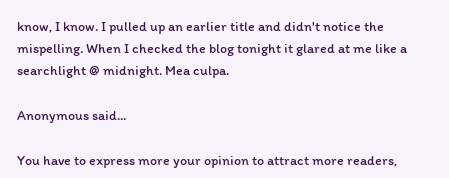know, I know. I pulled up an earlier title and didn't notice the mispelling. When I checked the blog tonight it glared at me like a searchlight @ midnight. Mea culpa.

Anonymous said...

You have to express more your opinion to attract more readers,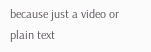because just a video or plain text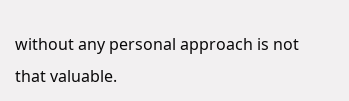without any personal approach is not that valuable.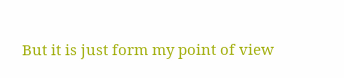But it is just form my point of view